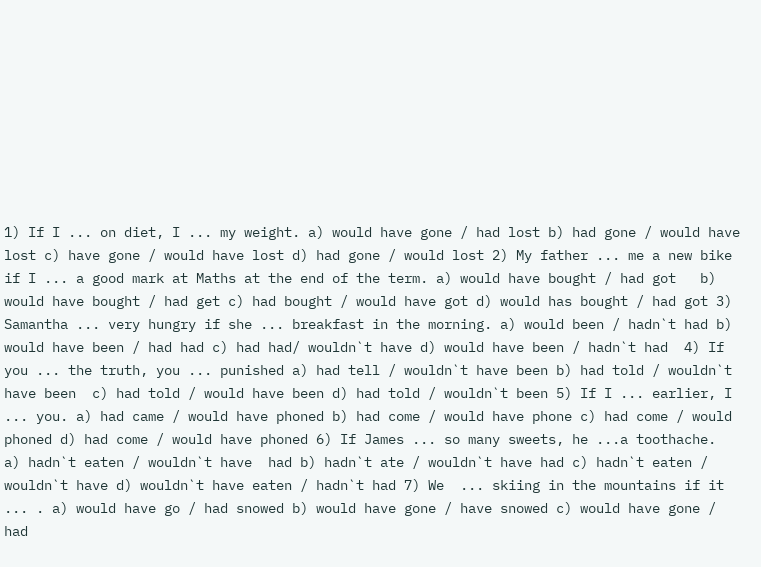1) If I ... on diet, I ... my weight. a) would have gone / had lost b) had gone / would have lost c) have gone / would have lost d) had gone / would lost 2) My father ... me a new bike if I ... a good mark at Maths at the end of the term. a) would have bought / had got   b) would have bought / had get c) had bought / would have got d) would has bought / had got 3) Samantha ... very hungry if she ... breakfast in the morning. a) would been / hadn`t had b) would have been / had had c) had had/ wouldn`t have d) would have been / hadn`t had  4) If you ... the truth, you ... punished a) had tell / wouldn`t have been b) had told / wouldn`t have been  c) had told / would have been d) had told / wouldn`t been 5) If I ... earlier, I ... you. a) had came / would have phoned b) had come / would have phone c) had come / would phoned d) had come / would have phoned 6) If James ... so many sweets, he ...a toothache.  a) hadn`t eaten / wouldn`t have  had b) hadn`t ate / wouldn`t have had c) hadn`t eaten / wouldn`t have d) wouldn`t have eaten / hadn`t had 7) We  ... skiing in the mountains if it ... . a) would have go / had snowed b) would have gone / have snowed c) would have gone / had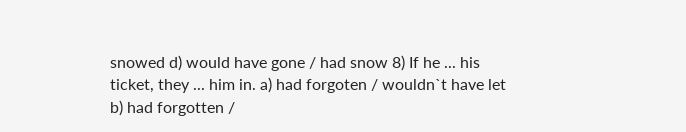snowed d) would have gone / had snow 8) If he ... his ticket, they ... him in. a) had forgoten / wouldn`t have let b) had forgotten /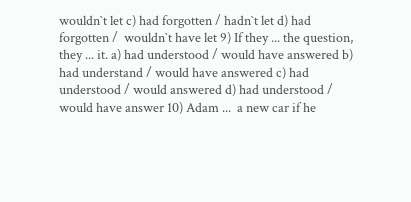wouldn`t let c) had forgotten / hadn`t let d) had forgotten /  wouldn`t have let 9) If they ... the question, they ... it. a) had understood / would have answered b) had understand / would have answered c) had understood / would answered d) had understood / would have answer 10) Adam ...  a new car if he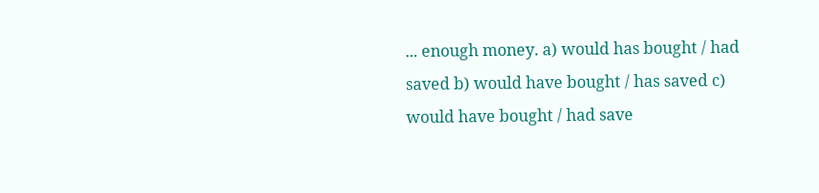... enough money. a) would has bought / had saved b) would have bought / has saved c) would have bought / had save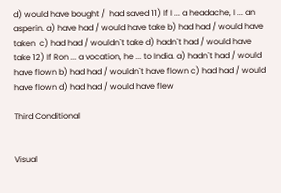d) would have bought /  had saved 11) If I ... a headache, I ... an asperin. a) have had / would have take b) had had / would have taken  c) had had / wouldn`t take d) hadn`t had / would have take 12) If Ron ... a vocation, he ... to India. a) hadn`t had / would have flown b) had had / wouldn`t have flown c) had had / would have flown d) had had / would have flew

Third Conditional


Visual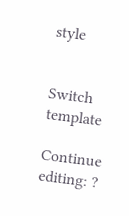style


Switch template

Continue editing: ?